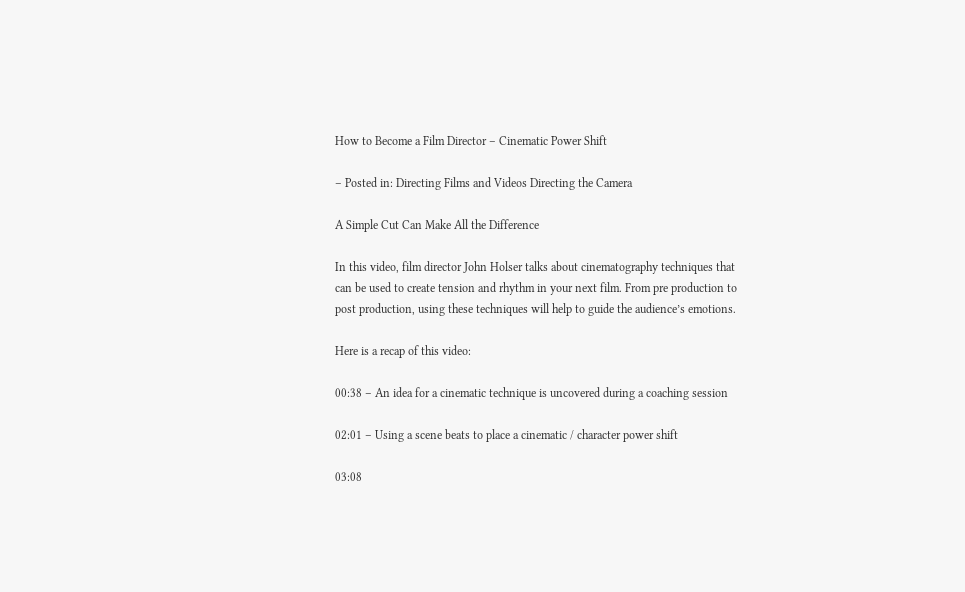How to Become a Film Director – Cinematic Power Shift

– Posted in: Directing Films and Videos Directing the Camera

A Simple Cut Can Make All the Difference

In this video, film director John Holser talks about cinematography techniques that can be used to create tension and rhythm in your next film. From pre production to post production, using these techniques will help to guide the audience’s emotions.

Here is a recap of this video:

00:38 – An idea for a cinematic technique is uncovered during a coaching session

02:01 – Using a scene beats to place a cinematic / character power shift

03:08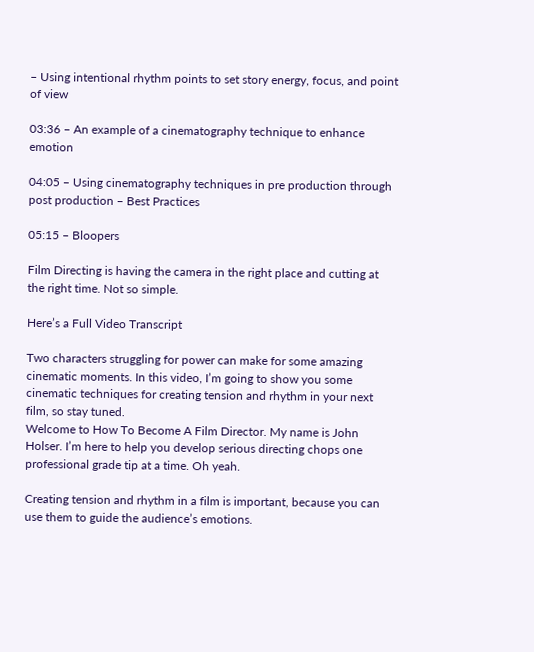– Using intentional rhythm points to set story energy, focus, and point of view

03:36 – An example of a cinematography technique to enhance emotion

04:05 – Using cinematography techniques in pre production through post production – Best Practices

05:15 – Bloopers

Film Directing is having the camera in the right place and cutting at the right time. Not so simple.

Here’s a Full Video Transcript

Two characters struggling for power can make for some amazing cinematic moments. In this video, I’m going to show you some cinematic techniques for creating tension and rhythm in your next film, so stay tuned.
Welcome to How To Become A Film Director. My name is John Holser. I’m here to help you develop serious directing chops one professional grade tip at a time. Oh yeah.

Creating tension and rhythm in a film is important, because you can use them to guide the audience’s emotions.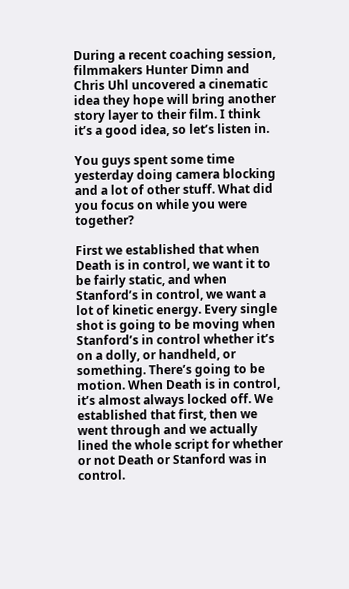During a recent coaching session, filmmakers Hunter Dimn and Chris Uhl uncovered a cinematic idea they hope will bring another story layer to their film. I think it’s a good idea, so let’s listen in.

You guys spent some time yesterday doing camera blocking and a lot of other stuff. What did you focus on while you were together?

First we established that when Death is in control, we want it to be fairly static, and when Stanford’s in control, we want a lot of kinetic energy. Every single shot is going to be moving when Stanford’s in control whether it’s on a dolly, or handheld, or something. There’s going to be motion. When Death is in control, it’s almost always locked off. We established that first, then we went through and we actually lined the whole script for whether or not Death or Stanford was in control.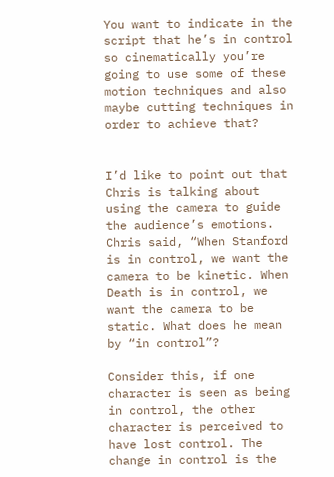You want to indicate in the script that he’s in control so cinematically you’re going to use some of these motion techniques and also maybe cutting techniques in order to achieve that?


I’d like to point out that Chris is talking about using the camera to guide the audience’s emotions. Chris said, “When Stanford is in control, we want the camera to be kinetic. When Death is in control, we want the camera to be static. What does he mean by “in control”?

Consider this, if one character is seen as being in control, the other character is perceived to have lost control. The change in control is the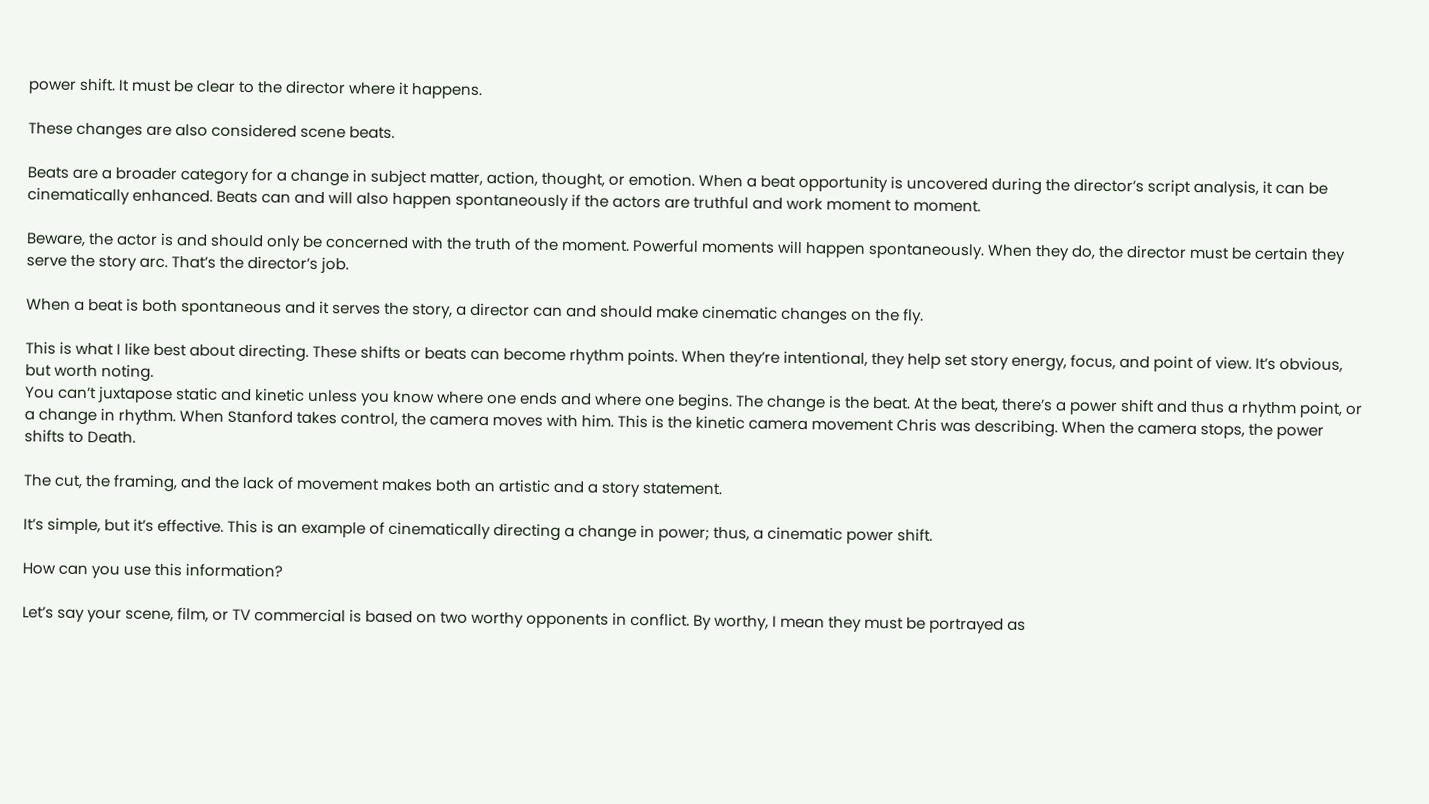power shift. It must be clear to the director where it happens.

These changes are also considered scene beats.

Beats are a broader category for a change in subject matter, action, thought, or emotion. When a beat opportunity is uncovered during the director’s script analysis, it can be cinematically enhanced. Beats can and will also happen spontaneously if the actors are truthful and work moment to moment.

Beware, the actor is and should only be concerned with the truth of the moment. Powerful moments will happen spontaneously. When they do, the director must be certain they serve the story arc. That’s the director’s job.

When a beat is both spontaneous and it serves the story, a director can and should make cinematic changes on the fly.

This is what I like best about directing. These shifts or beats can become rhythm points. When they’re intentional, they help set story energy, focus, and point of view. It’s obvious, but worth noting.
You can’t juxtapose static and kinetic unless you know where one ends and where one begins. The change is the beat. At the beat, there’s a power shift and thus a rhythm point, or a change in rhythm. When Stanford takes control, the camera moves with him. This is the kinetic camera movement Chris was describing. When the camera stops, the power shifts to Death.

The cut, the framing, and the lack of movement makes both an artistic and a story statement.

It’s simple, but it’s effective. This is an example of cinematically directing a change in power; thus, a cinematic power shift.

How can you use this information?

Let’s say your scene, film, or TV commercial is based on two worthy opponents in conflict. By worthy, I mean they must be portrayed as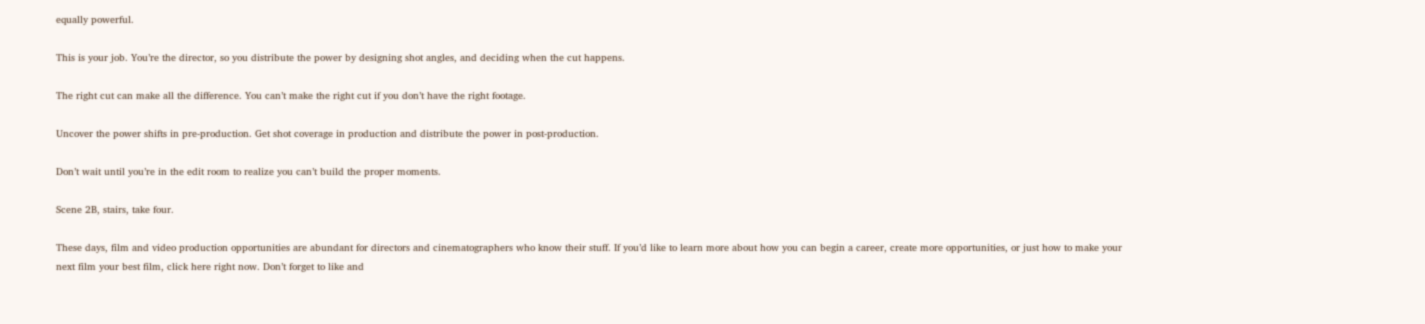equally powerful.

This is your job. You’re the director, so you distribute the power by designing shot angles, and deciding when the cut happens.

The right cut can make all the difference. You can’t make the right cut if you don’t have the right footage.

Uncover the power shifts in pre-production. Get shot coverage in production and distribute the power in post-production.

Don’t wait until you’re in the edit room to realize you can’t build the proper moments.

Scene 2B, stairs, take four.

These days, film and video production opportunities are abundant for directors and cinematographers who know their stuff. If you’d like to learn more about how you can begin a career, create more opportunities, or just how to make your next film your best film, click here right now. Don’t forget to like and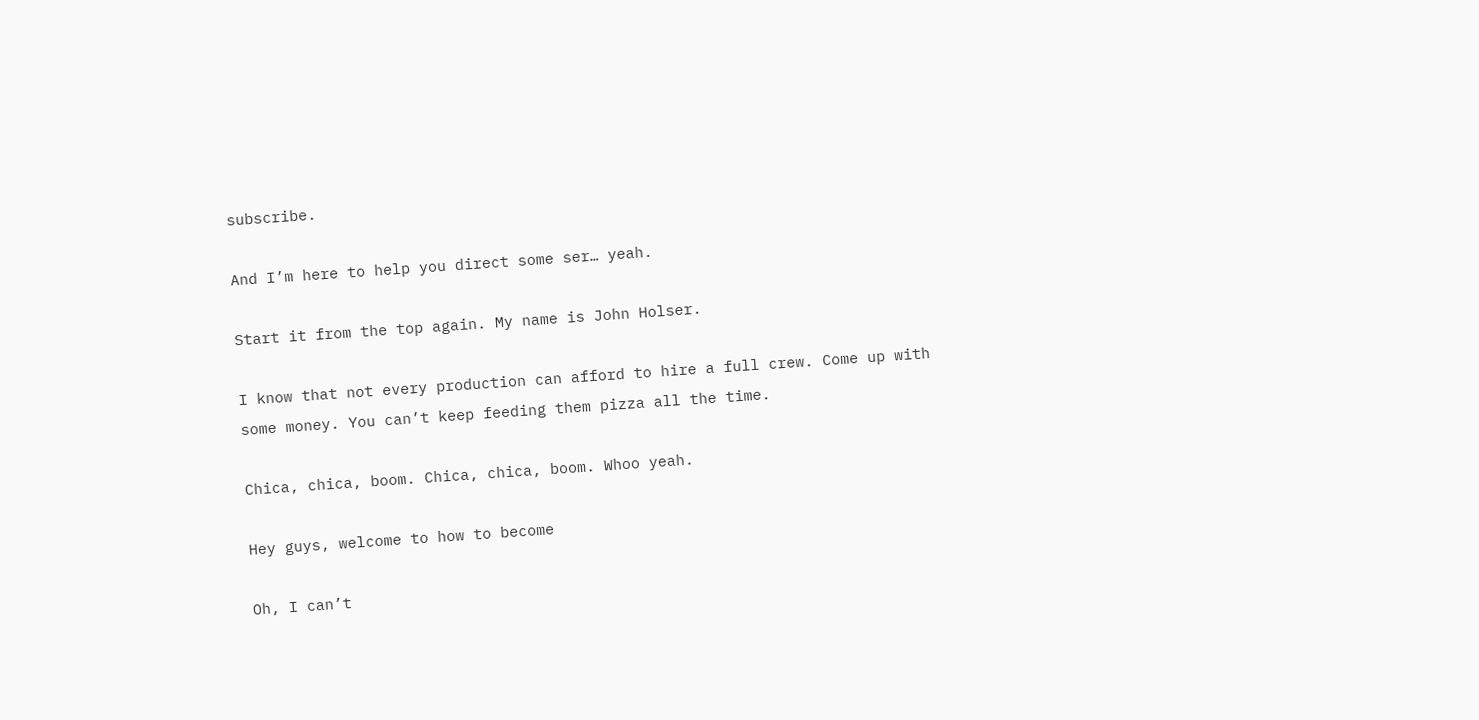subscribe.

And I’m here to help you direct some ser… yeah.

Start it from the top again. My name is John Holser.

I know that not every production can afford to hire a full crew. Come up with some money. You can’t keep feeding them pizza all the time.

Chica, chica, boom. Chica, chica, boom. Whoo yeah.

Hey guys, welcome to how to become

Oh, I can’t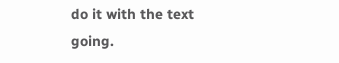do it with the text going.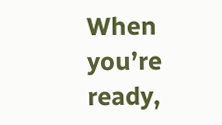When you’re ready,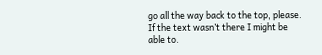go all the way back to the top, please. If the text wasn’t there I might be able to.